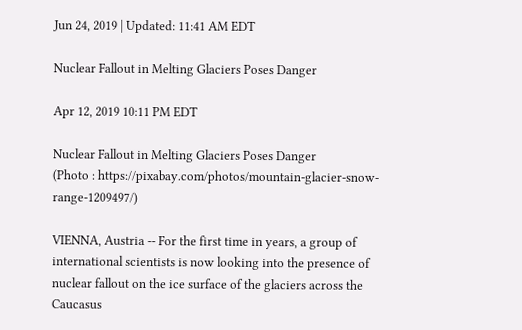Jun 24, 2019 | Updated: 11:41 AM EDT

Nuclear Fallout in Melting Glaciers Poses Danger

Apr 12, 2019 10:11 PM EDT

Nuclear Fallout in Melting Glaciers Poses Danger
(Photo : https://pixabay.com/photos/mountain-glacier-snow-range-1209497/)

VIENNA, Austria -- For the first time in years, a group of international scientists is now looking into the presence of nuclear fallout on the ice surface of the glaciers across the Caucasus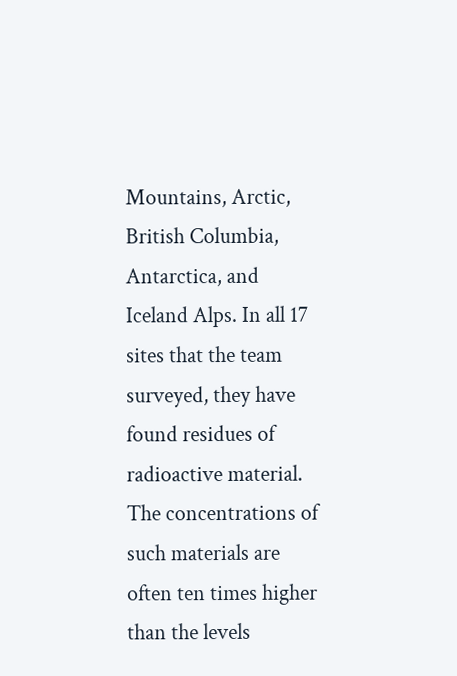Mountains, Arctic, British Columbia, Antarctica, and Iceland Alps. In all 17 sites that the team surveyed, they have found residues of radioactive material. The concentrations of such materials are often ten times higher than the levels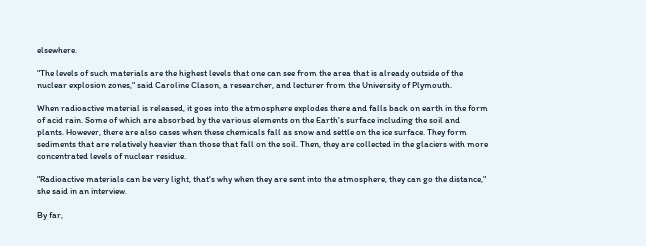elsewhere.

"The levels of such materials are the highest levels that one can see from the area that is already outside of the nuclear explosion zones," said Caroline Clason, a researcher, and lecturer from the University of Plymouth.

When radioactive material is released, it goes into the atmosphere explodes there and falls back on earth in the form of acid rain. Some of which are absorbed by the various elements on the Earth's surface including the soil and plants. However, there are also cases when these chemicals fall as snow and settle on the ice surface. They form sediments that are relatively heavier than those that fall on the soil. Then, they are collected in the glaciers with more concentrated levels of nuclear residue.

"Radioactive materials can be very light, that's why when they are sent into the atmosphere, they can go the distance," she said in an interview.

By far,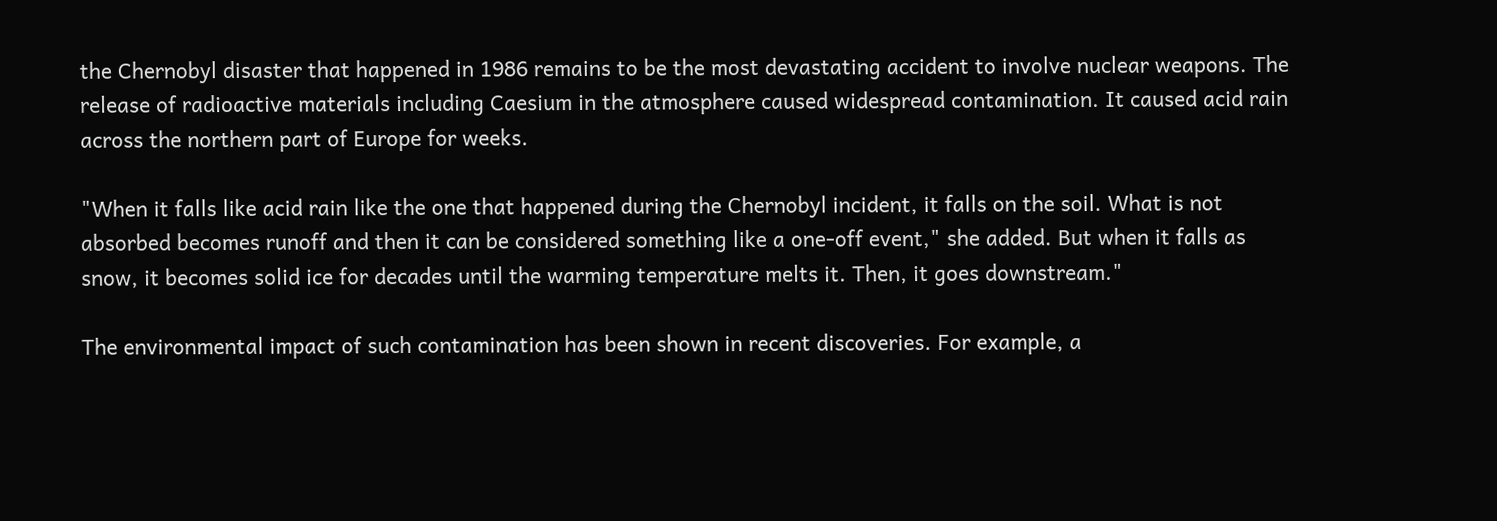the Chernobyl disaster that happened in 1986 remains to be the most devastating accident to involve nuclear weapons. The release of radioactive materials including Caesium in the atmosphere caused widespread contamination. It caused acid rain across the northern part of Europe for weeks.

"When it falls like acid rain like the one that happened during the Chernobyl incident, it falls on the soil. What is not absorbed becomes runoff and then it can be considered something like a one-off event," she added. But when it falls as snow, it becomes solid ice for decades until the warming temperature melts it. Then, it goes downstream."

The environmental impact of such contamination has been shown in recent discoveries. For example, a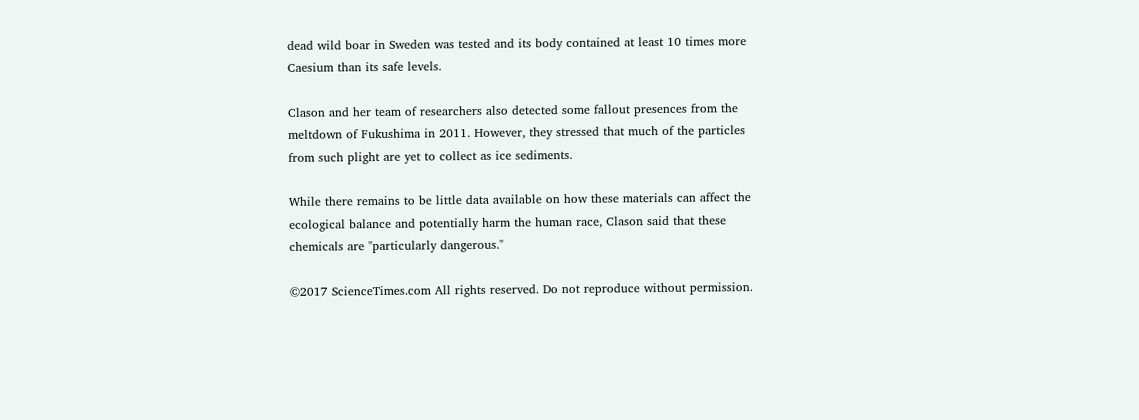dead wild boar in Sweden was tested and its body contained at least 10 times more Caesium than its safe levels.

Clason and her team of researchers also detected some fallout presences from the meltdown of Fukushima in 2011. However, they stressed that much of the particles from such plight are yet to collect as ice sediments.

While there remains to be little data available on how these materials can affect the ecological balance and potentially harm the human race, Clason said that these chemicals are "particularly dangerous."

©2017 ScienceTimes.com All rights reserved. Do not reproduce without permission.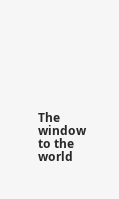The window to the world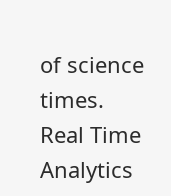of science times.
Real Time Analytics